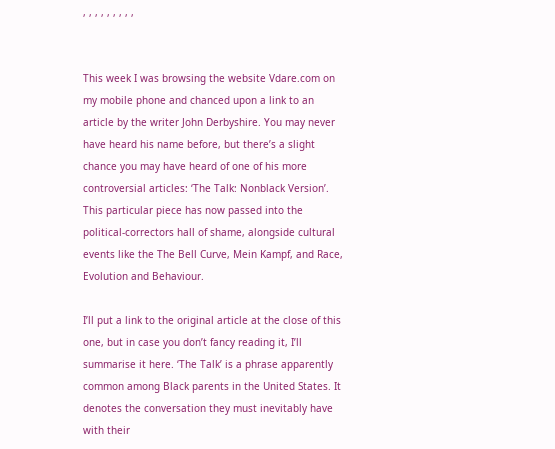, , , , , , , , ,


This week I was browsing the website Vdare.com on my mobile phone and chanced upon a link to an article by the writer John Derbyshire. You may never have heard his name before, but there’s a slight chance you may have heard of one of his more controversial articles: ‘The Talk: Nonblack Version’. This particular piece has now passed into the political-correctors hall of shame, alongside cultural events like the The Bell Curve, Mein Kampf, and Race, Evolution and Behaviour.

I’ll put a link to the original article at the close of this one, but in case you don’t fancy reading it, I’ll summarise it here. ‘The Talk’ is a phrase apparently common among Black parents in the United States. It denotes the conversation they must inevitably have with their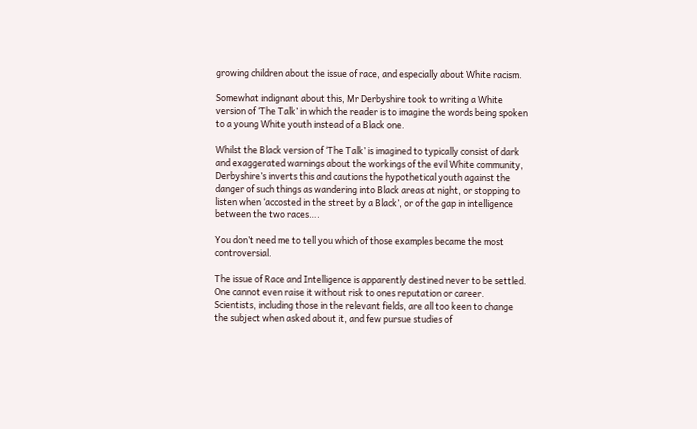growing children about the issue of race, and especially about White racism.

Somewhat indignant about this, Mr Derbyshire took to writing a White version of ‘The Talk’ in which the reader is to imagine the words being spoken to a young White youth instead of a Black one.

Whilst the Black version of ‘The Talk’ is imagined to typically consist of dark and exaggerated warnings about the workings of the evil White community, Derbyshire’s inverts this and cautions the hypothetical youth against the danger of such things as wandering into Black areas at night, or stopping to listen when ‘accosted in the street by a Black’, or of the gap in intelligence between the two races….

You don’t need me to tell you which of those examples became the most controversial.

The issue of Race and Intelligence is apparently destined never to be settled. One cannot even raise it without risk to ones reputation or career. Scientists, including those in the relevant fields, are all too keen to change the subject when asked about it, and few pursue studies of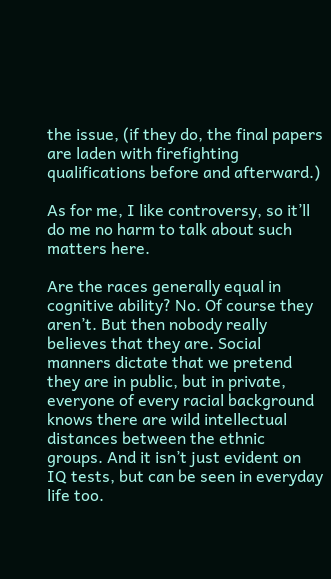the issue, (if they do, the final papers are laden with firefighting qualifications before and afterward.)

As for me, I like controversy, so it’ll do me no harm to talk about such matters here.

Are the races generally equal in cognitive ability? No. Of course they aren’t. But then nobody really believes that they are. Social manners dictate that we pretend they are in public, but in private, everyone of every racial background knows there are wild intellectual distances between the ethnic groups. And it isn’t just evident on IQ tests, but can be seen in everyday life too.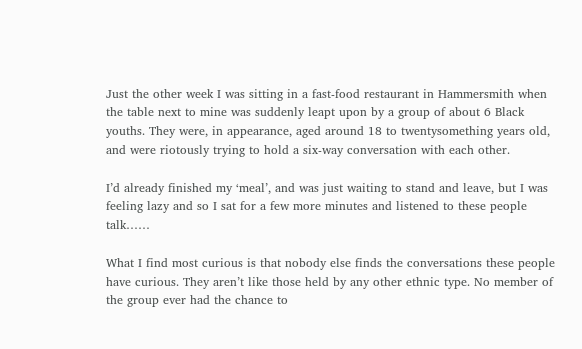Just the other week I was sitting in a fast-food restaurant in Hammersmith when the table next to mine was suddenly leapt upon by a group of about 6 Black youths. They were, in appearance, aged around 18 to twentysomething years old, and were riotously trying to hold a six-way conversation with each other.

I’d already finished my ‘meal’, and was just waiting to stand and leave, but I was feeling lazy and so I sat for a few more minutes and listened to these people talk……

What I find most curious is that nobody else finds the conversations these people have curious. They aren’t like those held by any other ethnic type. No member of the group ever had the chance to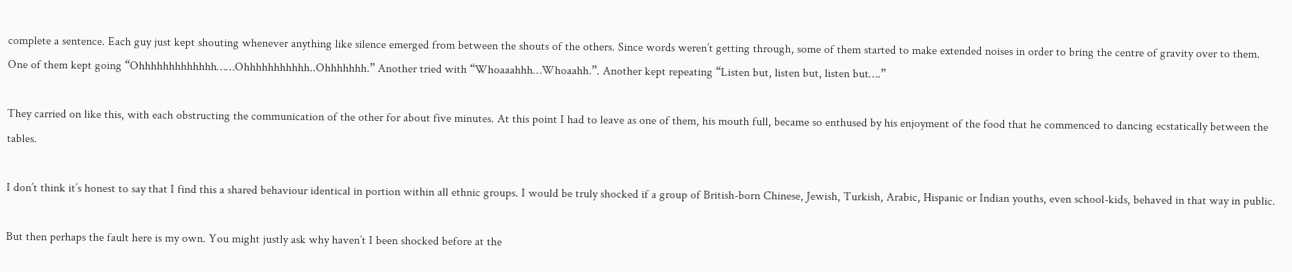complete a sentence. Each guy just kept shouting whenever anything like silence emerged from between the shouts of the others. Since words weren’t getting through, some of them started to make extended noises in order to bring the centre of gravity over to them. One of them kept going “Ohhhhhhhhhhhhh……Ohhhhhhhhhhh..Ohhhhhhh.” Another tried with “Whoaaahhh…Whoaahh.”. Another kept repeating “Listen but, listen but, listen but….”

They carried on like this, with each obstructing the communication of the other for about five minutes. At this point I had to leave as one of them, his mouth full, became so enthused by his enjoyment of the food that he commenced to dancing ecstatically between the tables.

I don’t think it’s honest to say that I find this a shared behaviour identical in portion within all ethnic groups. I would be truly shocked if a group of British-born Chinese, Jewish, Turkish, Arabic, Hispanic or Indian youths, even school-kids, behaved in that way in public.

But then perhaps the fault here is my own. You might justly ask why haven’t I been shocked before at the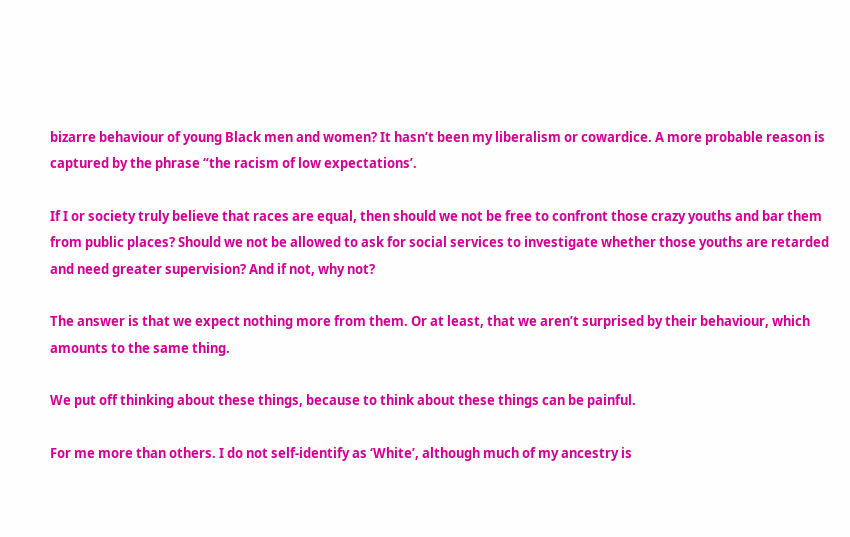bizarre behaviour of young Black men and women? It hasn’t been my liberalism or cowardice. A more probable reason is captured by the phrase “the racism of low expectations’.

If I or society truly believe that races are equal, then should we not be free to confront those crazy youths and bar them from public places? Should we not be allowed to ask for social services to investigate whether those youths are retarded and need greater supervision? And if not, why not?

The answer is that we expect nothing more from them. Or at least, that we aren’t surprised by their behaviour, which amounts to the same thing.

We put off thinking about these things, because to think about these things can be painful.

For me more than others. I do not self-identify as ‘White’, although much of my ancestry is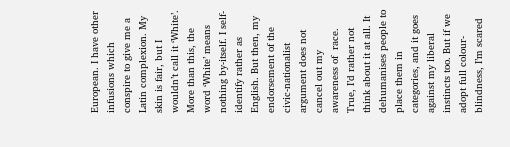European. I have other infusions which conspire to give me a Latin complexion. My skin is fair, but I wouldn’t call it ‘White’. More than this, the word ‘White’ means nothing by-itself. I self-identify rather as English. But then, my endorsement of the civic-nationalist argument does not cancel out my awareness of  race. True, I’d rather not think about it at all. It dehumanises people to place them in categories, and it goes against my liberal instincts too. But if we adopt full colour-blindness, I’m scared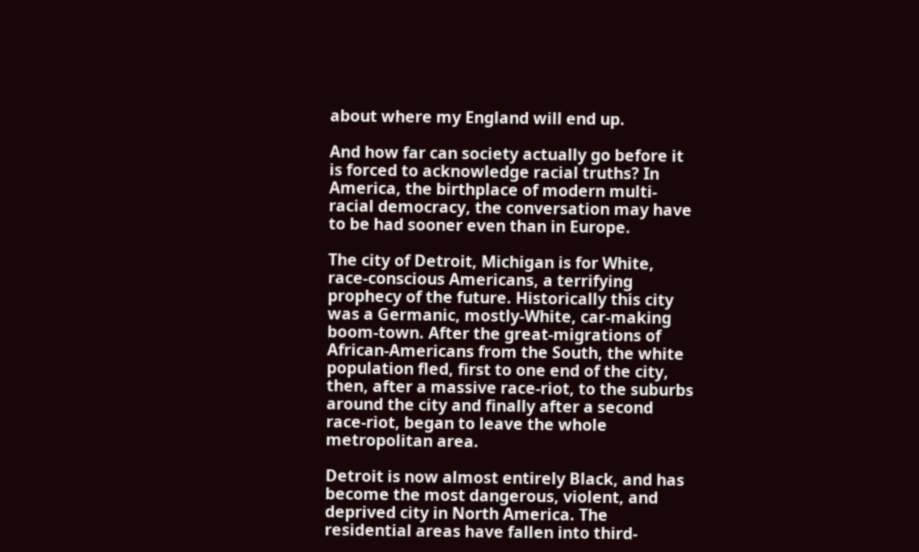about where my England will end up.

And how far can society actually go before it is forced to acknowledge racial truths? In America, the birthplace of modern multi-racial democracy, the conversation may have to be had sooner even than in Europe.

The city of Detroit, Michigan is for White, race-conscious Americans, a terrifying prophecy of the future. Historically this city was a Germanic, mostly-White, car-making boom-town. After the great-migrations of African-Americans from the South, the white population fled, first to one end of the city, then, after a massive race-riot, to the suburbs around the city and finally after a second race-riot, began to leave the whole metropolitan area.

Detroit is now almost entirely Black, and has become the most dangerous, violent, and deprived city in North America. The residential areas have fallen into third-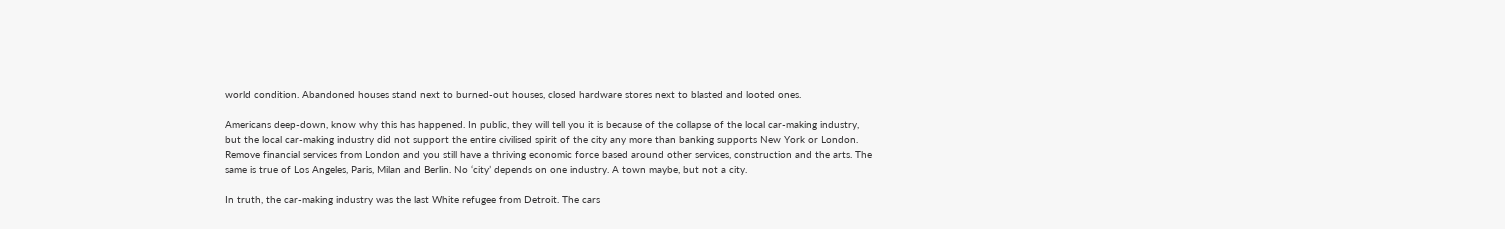world condition. Abandoned houses stand next to burned-out houses, closed hardware stores next to blasted and looted ones.

Americans deep-down, know why this has happened. In public, they will tell you it is because of the collapse of the local car-making industry, but the local car-making industry did not support the entire civilised spirit of the city any more than banking supports New York or London. Remove financial services from London and you still have a thriving economic force based around other services, construction and the arts. The same is true of Los Angeles, Paris, Milan and Berlin. No ‘city’ depends on one industry. A town maybe, but not a city.

In truth, the car-making industry was the last White refugee from Detroit. The cars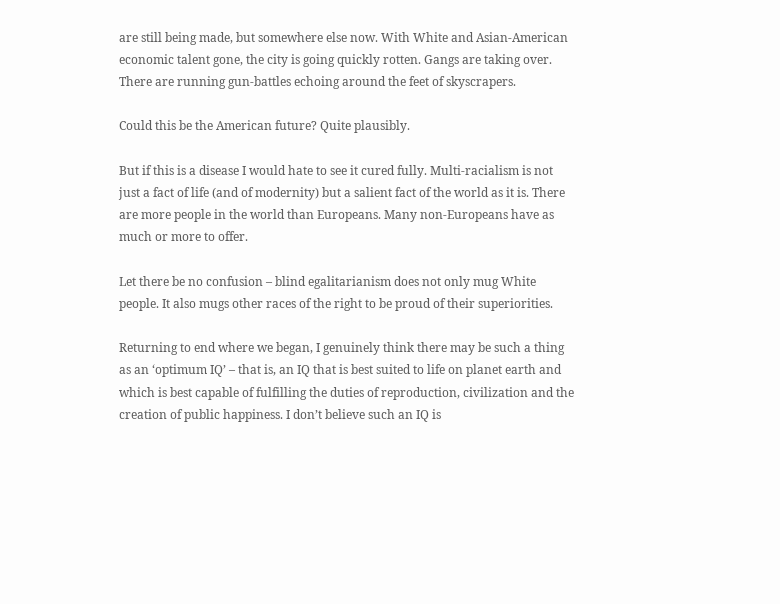are still being made, but somewhere else now. With White and Asian-American economic talent gone, the city is going quickly rotten. Gangs are taking over. There are running gun-battles echoing around the feet of skyscrapers.

Could this be the American future? Quite plausibly.

But if this is a disease I would hate to see it cured fully. Multi-racialism is not just a fact of life (and of modernity) but a salient fact of the world as it is. There are more people in the world than Europeans. Many non-Europeans have as much or more to offer.

Let there be no confusion – blind egalitarianism does not only mug White people. It also mugs other races of the right to be proud of their superiorities.

Returning to end where we began, I genuinely think there may be such a thing as an ‘optimum IQ’ – that is, an IQ that is best suited to life on planet earth and which is best capable of fulfilling the duties of reproduction, civilization and the creation of public happiness. I don’t believe such an IQ is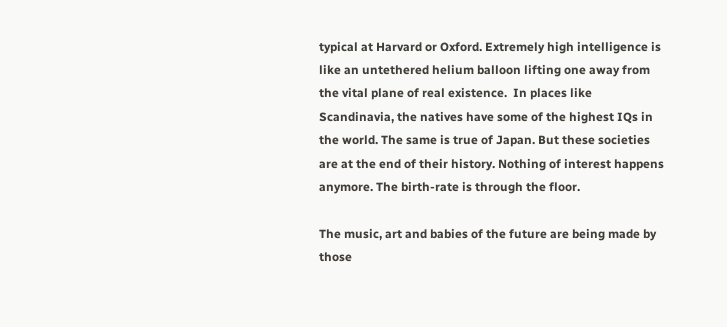typical at Harvard or Oxford. Extremely high intelligence is like an untethered helium balloon lifting one away from the vital plane of real existence.  In places like Scandinavia, the natives have some of the highest IQs in the world. The same is true of Japan. But these societies are at the end of their history. Nothing of interest happens anymore. The birth-rate is through the floor.

The music, art and babies of the future are being made by those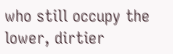who still occupy the lower, dirtier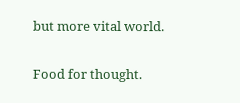but more vital world.

Food for thought.